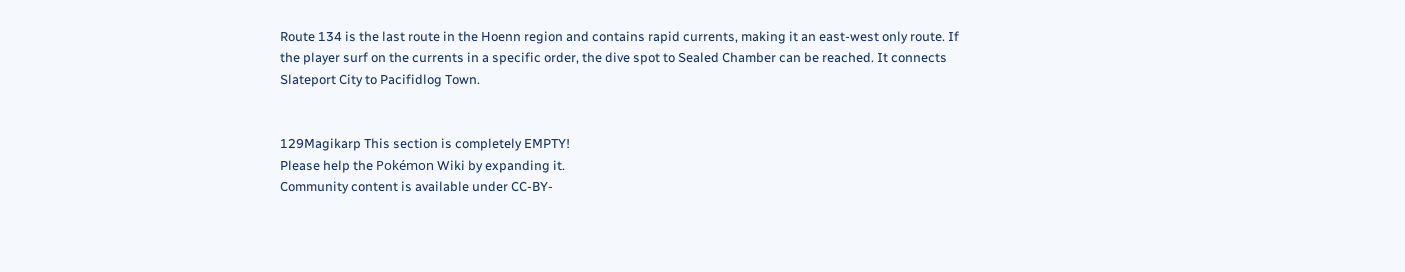Route 134 is the last route in the Hoenn region and contains rapid currents, making it an east-west only route. If the player surf on the currents in a specific order, the dive spot to Sealed Chamber can be reached. It connects Slateport City to Pacifidlog Town.


129Magikarp This section is completely EMPTY!
Please help the Pokémon Wiki by expanding it.
Community content is available under CC-BY-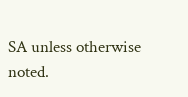SA unless otherwise noted.